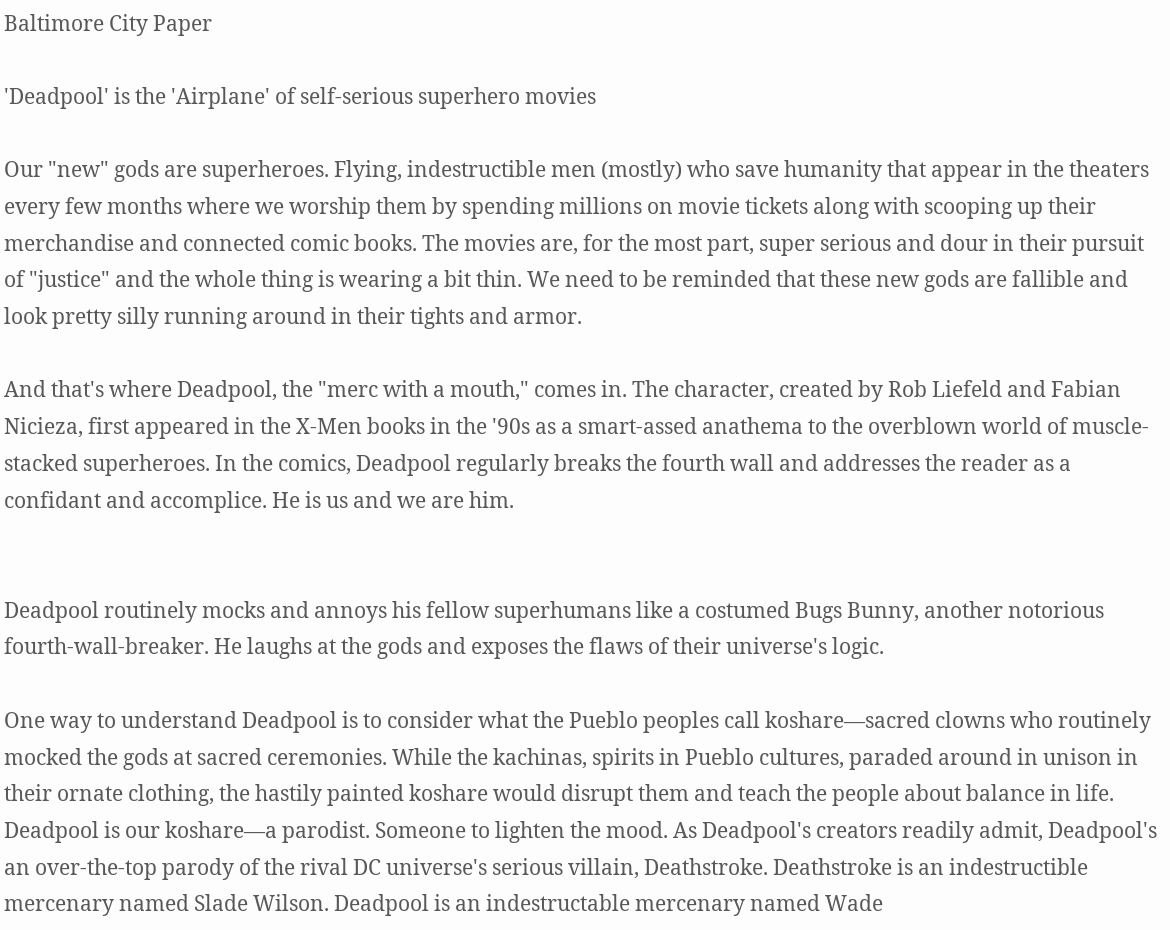Baltimore City Paper

'Deadpool' is the 'Airplane' of self-serious superhero movies

Our "new" gods are superheroes. Flying, indestructible men (mostly) who save humanity that appear in the theaters every few months where we worship them by spending millions on movie tickets along with scooping up their merchandise and connected comic books. The movies are, for the most part, super serious and dour in their pursuit of "justice" and the whole thing is wearing a bit thin. We need to be reminded that these new gods are fallible and look pretty silly running around in their tights and armor.

And that's where Deadpool, the "merc with a mouth," comes in. The character, created by Rob Liefeld and Fabian Nicieza, first appeared in the X-Men books in the '90s as a smart-assed anathema to the overblown world of muscle-stacked superheroes. In the comics, Deadpool regularly breaks the fourth wall and addresses the reader as a confidant and accomplice. He is us and we are him.


Deadpool routinely mocks and annoys his fellow superhumans like a costumed Bugs Bunny, another notorious fourth-wall-breaker. He laughs at the gods and exposes the flaws of their universe's logic.

One way to understand Deadpool is to consider what the Pueblo peoples call koshare—sacred clowns who routinely mocked the gods at sacred ceremonies. While the kachinas, spirits in Pueblo cultures, paraded around in unison in their ornate clothing, the hastily painted koshare would disrupt them and teach the people about balance in life. Deadpool is our koshare—a parodist. Someone to lighten the mood. As Deadpool's creators readily admit, Deadpool's an over-the-top parody of the rival DC universe's serious villain, Deathstroke. Deathstroke is an indestructible mercenary named Slade Wilson. Deadpool is an indestructable mercenary named Wade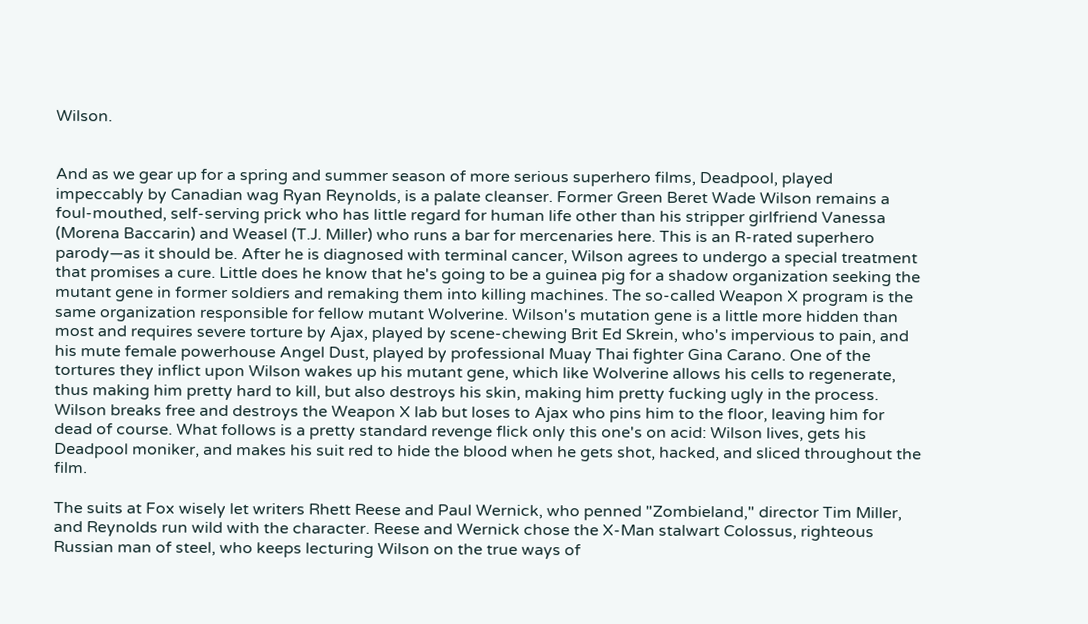Wilson.


And as we gear up for a spring and summer season of more serious superhero films, Deadpool, played impeccably by Canadian wag Ryan Reynolds, is a palate cleanser. Former Green Beret Wade Wilson remains a foul-mouthed, self-serving prick who has little regard for human life other than his stripper girlfriend Vanessa (Morena Baccarin) and Weasel (T.J. Miller) who runs a bar for mercenaries here. This is an R-rated superhero parody—as it should be. After he is diagnosed with terminal cancer, Wilson agrees to undergo a special treatment that promises a cure. Little does he know that he's going to be a guinea pig for a shadow organization seeking the mutant gene in former soldiers and remaking them into killing machines. The so-called Weapon X program is the same organization responsible for fellow mutant Wolverine. Wilson's mutation gene is a little more hidden than most and requires severe torture by Ajax, played by scene-chewing Brit Ed Skrein, who's impervious to pain, and his mute female powerhouse Angel Dust, played by professional Muay Thai fighter Gina Carano. One of the tortures they inflict upon Wilson wakes up his mutant gene, which like Wolverine allows his cells to regenerate, thus making him pretty hard to kill, but also destroys his skin, making him pretty fucking ugly in the process. Wilson breaks free and destroys the Weapon X lab but loses to Ajax who pins him to the floor, leaving him for dead of course. What follows is a pretty standard revenge flick only this one's on acid: Wilson lives, gets his Deadpool moniker, and makes his suit red to hide the blood when he gets shot, hacked, and sliced throughout the film.

The suits at Fox wisely let writers Rhett Reese and Paul Wernick, who penned "Zombieland," director Tim Miller, and Reynolds run wild with the character. Reese and Wernick chose the X-Man stalwart Colossus, righteous Russian man of steel, who keeps lecturing Wilson on the true ways of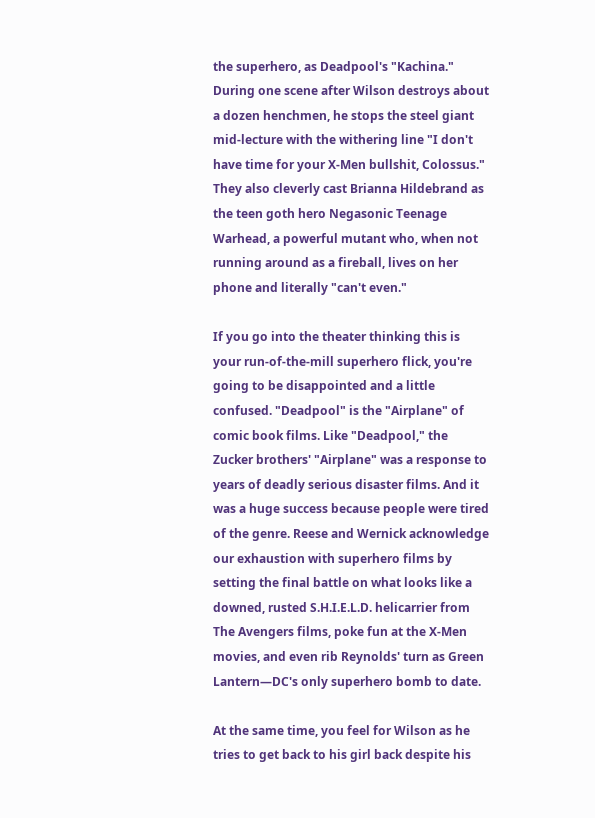the superhero, as Deadpool's "Kachina." During one scene after Wilson destroys about a dozen henchmen, he stops the steel giant mid-lecture with the withering line "I don't have time for your X-Men bullshit, Colossus." They also cleverly cast Brianna Hildebrand as the teen goth hero Negasonic Teenage Warhead, a powerful mutant who, when not running around as a fireball, lives on her phone and literally "can't even."

If you go into the theater thinking this is your run-of-the-mill superhero flick, you're going to be disappointed and a little confused. "Deadpool" is the "Airplane" of comic book films. Like "Deadpool," the Zucker brothers' "Airplane" was a response to years of deadly serious disaster films. And it was a huge success because people were tired of the genre. Reese and Wernick acknowledge our exhaustion with superhero films by setting the final battle on what looks like a downed, rusted S.H.I.E.L.D. helicarrier from The Avengers films, poke fun at the X-Men movies, and even rib Reynolds' turn as Green Lantern—DC's only superhero bomb to date.

At the same time, you feel for Wilson as he tries to get back to his girl back despite his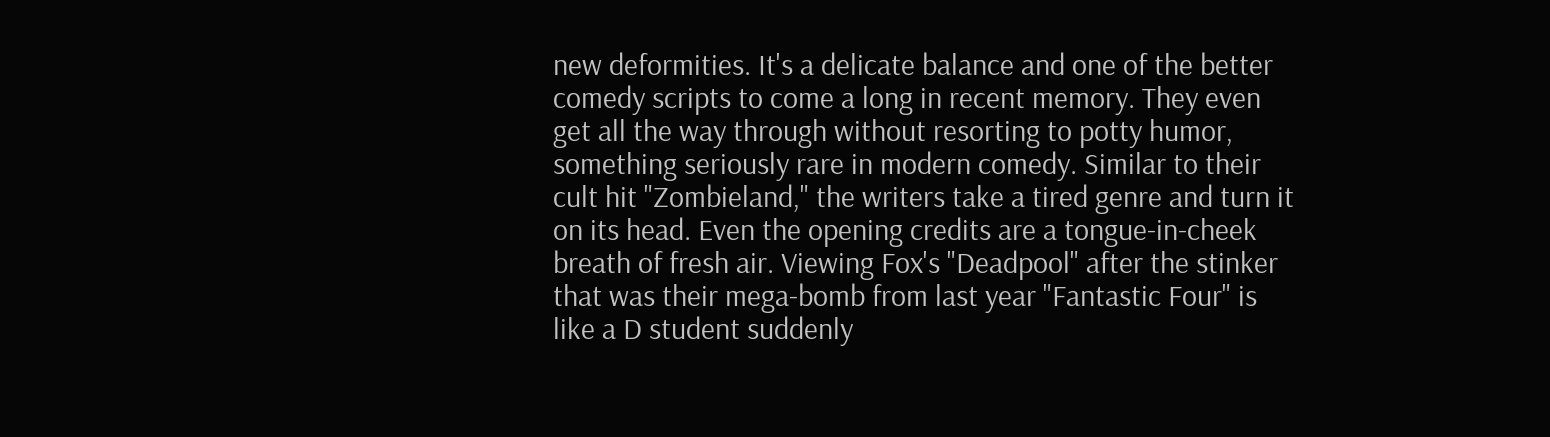new deformities. It's a delicate balance and one of the better comedy scripts to come a long in recent memory. They even get all the way through without resorting to potty humor, something seriously rare in modern comedy. Similar to their cult hit "Zombieland," the writers take a tired genre and turn it on its head. Even the opening credits are a tongue-in-cheek breath of fresh air. Viewing Fox's "Deadpool" after the stinker that was their mega-bomb from last year "Fantastic Four" is like a D student suddenly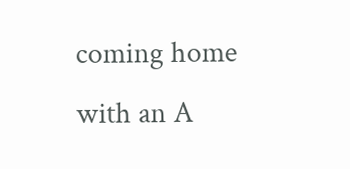coming home with an A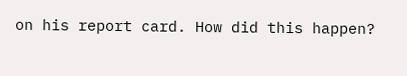on his report card. How did this happen?